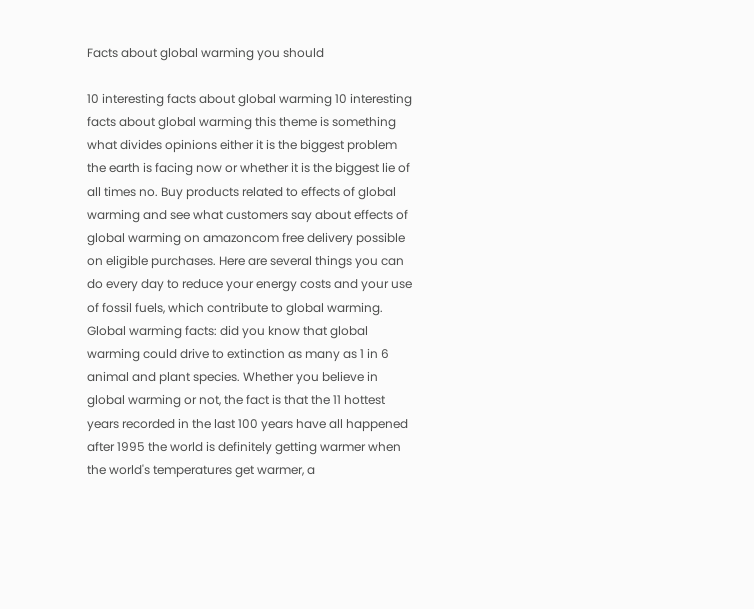Facts about global warming you should

10 interesting facts about global warming 10 interesting facts about global warming this theme is something what divides opinions either it is the biggest problem the earth is facing now or whether it is the biggest lie of all times no. Buy products related to effects of global warming and see what customers say about effects of global warming on amazoncom free delivery possible on eligible purchases. Here are several things you can do every day to reduce your energy costs and your use of fossil fuels, which contribute to global warming. Global warming facts: did you know that global warming could drive to extinction as many as 1 in 6 animal and plant species. Whether you believe in global warming or not, the fact is that the 11 hottest years recorded in the last 100 years have all happened after 1995 the world is definitely getting warmer when the world's temperatures get warmer, a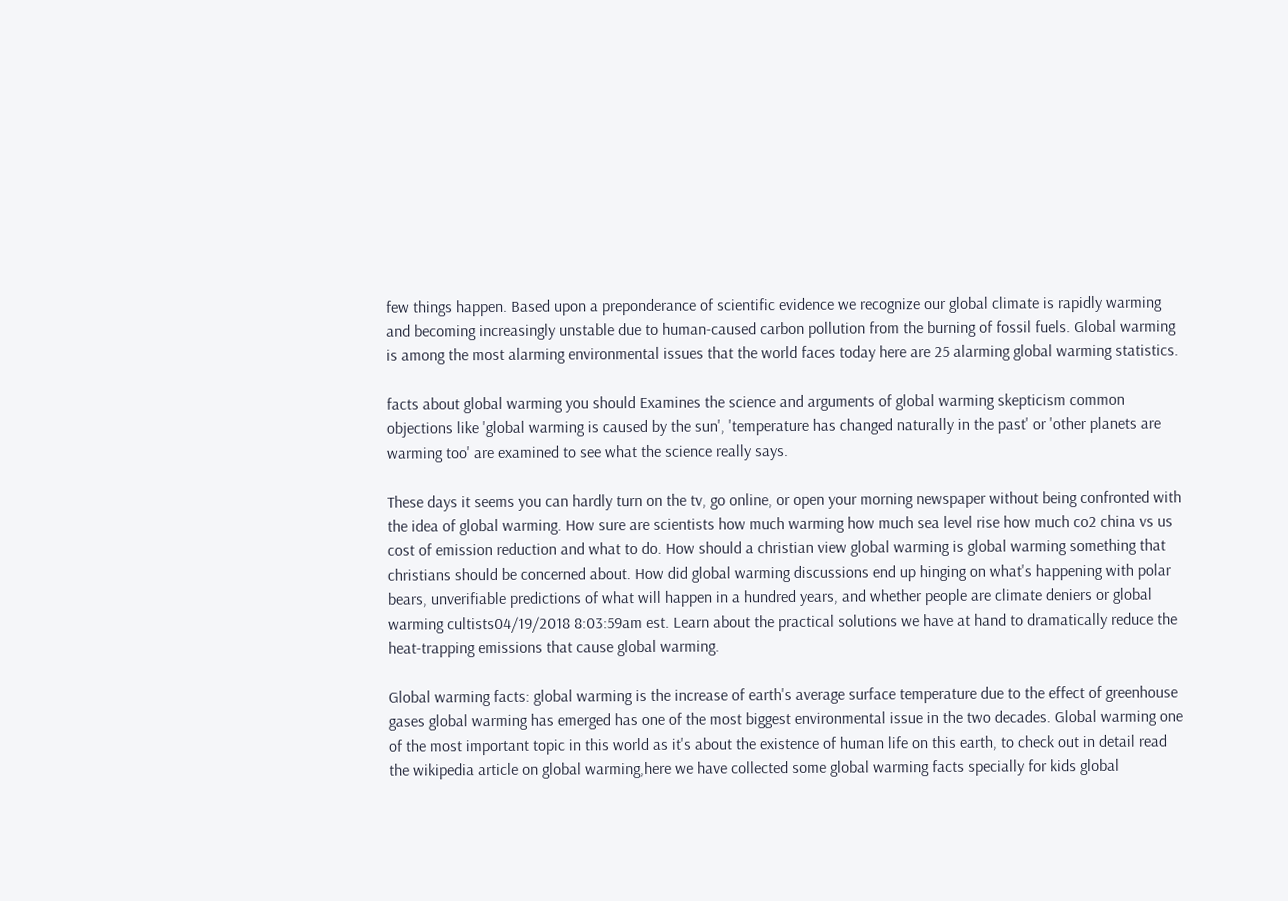few things happen. Based upon a preponderance of scientific evidence we recognize our global climate is rapidly warming and becoming increasingly unstable due to human-caused carbon pollution from the burning of fossil fuels. Global warming is among the most alarming environmental issues that the world faces today here are 25 alarming global warming statistics.

facts about global warming you should Examines the science and arguments of global warming skepticism common objections like 'global warming is caused by the sun', 'temperature has changed naturally in the past' or 'other planets are warming too' are examined to see what the science really says.

These days it seems you can hardly turn on the tv, go online, or open your morning newspaper without being confronted with the idea of global warming. How sure are scientists how much warming how much sea level rise how much co2 china vs us cost of emission reduction and what to do. How should a christian view global warming is global warming something that christians should be concerned about. How did global warming discussions end up hinging on what's happening with polar bears, unverifiable predictions of what will happen in a hundred years, and whether people are climate deniers or global warming cultists04/19/2018 8:03:59am est. Learn about the practical solutions we have at hand to dramatically reduce the heat-trapping emissions that cause global warming.

Global warming facts: global warming is the increase of earth's average surface temperature due to the effect of greenhouse gases global warming has emerged has one of the most biggest environmental issue in the two decades. Global warming one of the most important topic in this world as it's about the existence of human life on this earth, to check out in detail read the wikipedia article on global warming,here we have collected some global warming facts specially for kids global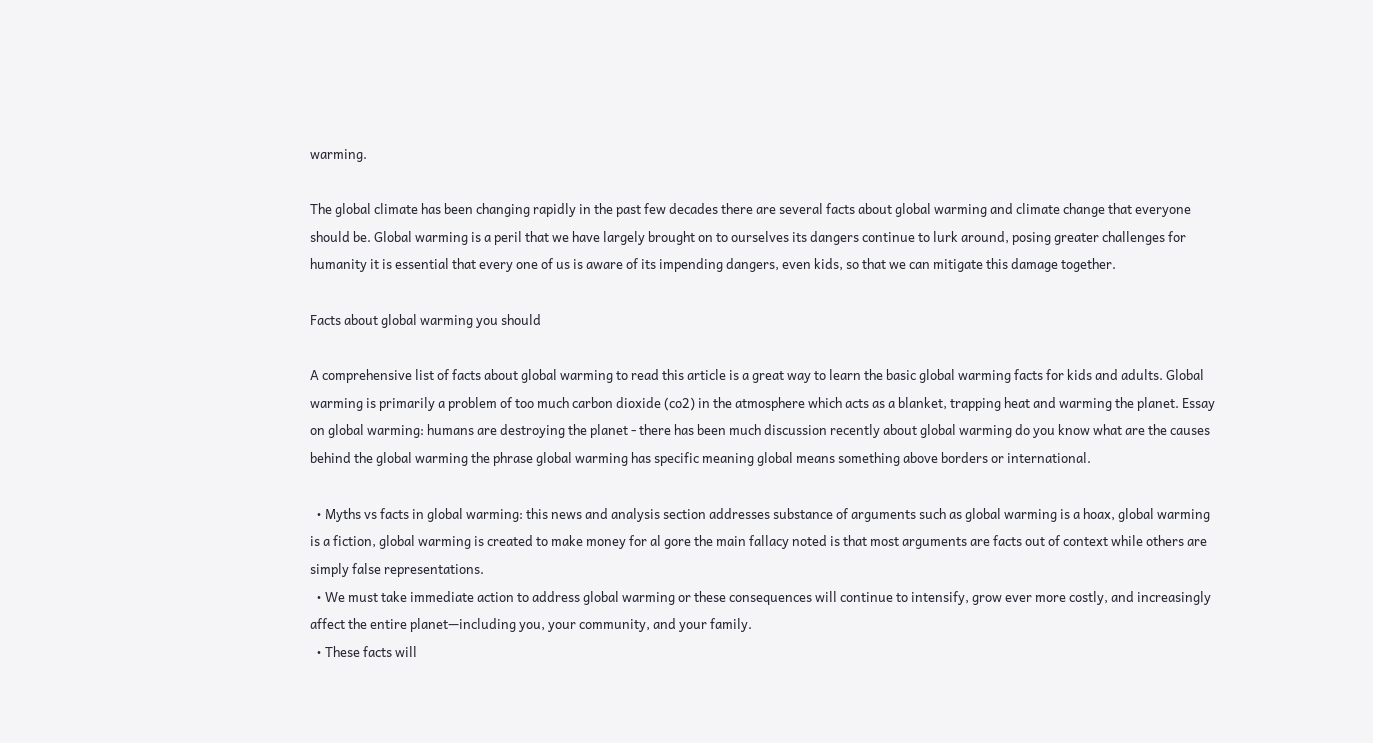warming.

The global climate has been changing rapidly in the past few decades there are several facts about global warming and climate change that everyone should be. Global warming is a peril that we have largely brought on to ourselves its dangers continue to lurk around, posing greater challenges for humanity it is essential that every one of us is aware of its impending dangers, even kids, so that we can mitigate this damage together.

Facts about global warming you should

A comprehensive list of facts about global warming to read this article is a great way to learn the basic global warming facts for kids and adults. Global warming is primarily a problem of too much carbon dioxide (co2) in the atmosphere which acts as a blanket, trapping heat and warming the planet. Essay on global warming: humans are destroying the planet - there has been much discussion recently about global warming do you know what are the causes behind the global warming the phrase global warming has specific meaning global means something above borders or international.

  • Myths vs facts in global warming: this news and analysis section addresses substance of arguments such as global warming is a hoax, global warming is a fiction, global warming is created to make money for al gore the main fallacy noted is that most arguments are facts out of context while others are simply false representations.
  • We must take immediate action to address global warming or these consequences will continue to intensify, grow ever more costly, and increasingly affect the entire planet—including you, your community, and your family.
  • These facts will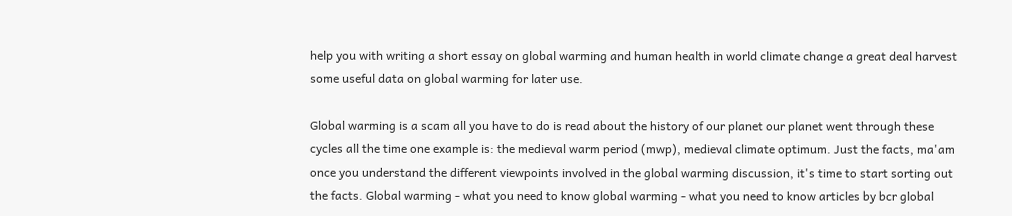help you with writing a short essay on global warming and human health in world climate change a great deal harvest some useful data on global warming for later use.

Global warming is a scam all you have to do is read about the history of our planet our planet went through these cycles all the time one example is: the medieval warm period (mwp), medieval climate optimum. Just the facts, ma'am once you understand the different viewpoints involved in the global warming discussion, it's time to start sorting out the facts. Global warming - what you need to know global warming - what you need to know articles by bcr global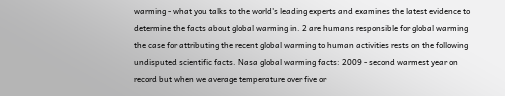warming - what you talks to the world's leading experts and examines the latest evidence to determine the facts about global warming in. 2 are humans responsible for global warming the case for attributing the recent global warming to human activities rests on the following undisputed scientific facts. Nasa global warming facts: 2009 - second warmest year on record but when we average temperature over five or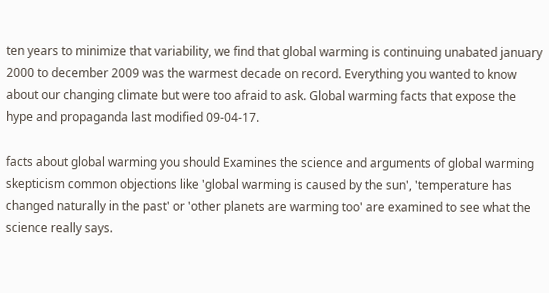ten years to minimize that variability, we find that global warming is continuing unabated january 2000 to december 2009 was the warmest decade on record. Everything you wanted to know about our changing climate but were too afraid to ask. Global warming facts that expose the hype and propaganda last modified 09-04-17.

facts about global warming you should Examines the science and arguments of global warming skepticism common objections like 'global warming is caused by the sun', 'temperature has changed naturally in the past' or 'other planets are warming too' are examined to see what the science really says.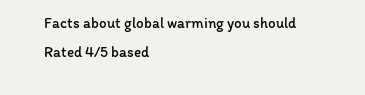Facts about global warming you should
Rated 4/5 based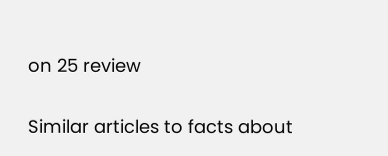on 25 review

Similar articles to facts about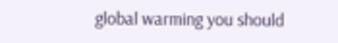global warming you should